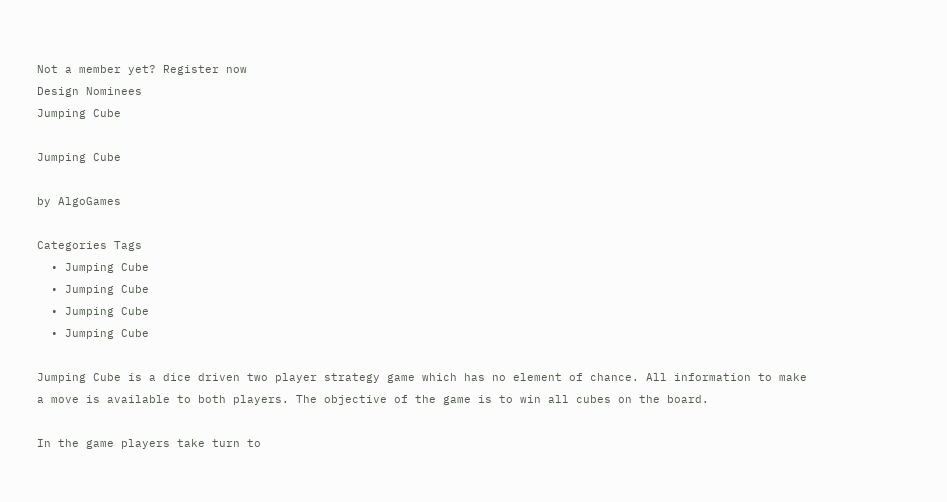Not a member yet? Register now
Design Nominees
Jumping Cube

Jumping Cube

by AlgoGames

Categories Tags
  • Jumping Cube
  • Jumping Cube
  • Jumping Cube
  • Jumping Cube

Jumping Cube is a dice driven two player strategy game which has no element of chance. All information to make a move is available to both players. The objective of the game is to win all cubes on the board.

In the game players take turn to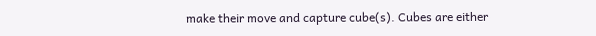make their move and capture cube(s). Cubes are either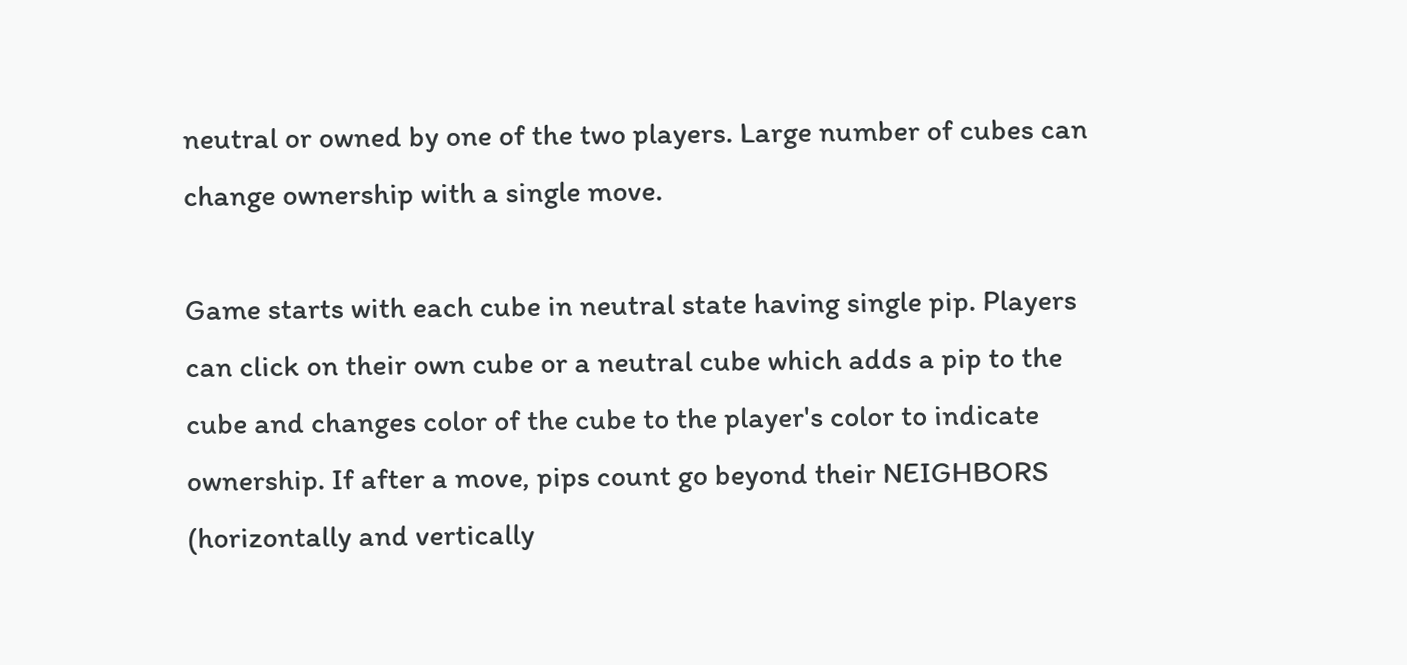neutral or owned by one of the two players. Large number of cubes can change ownership with a single move.

Game starts with each cube in neutral state having single pip. Players can click on their own cube or a neutral cube which adds a pip to the cube and changes color of the cube to the player's color to indicate ownership. If after a move, pips count go beyond their NEIGHBORS (horizontally and vertically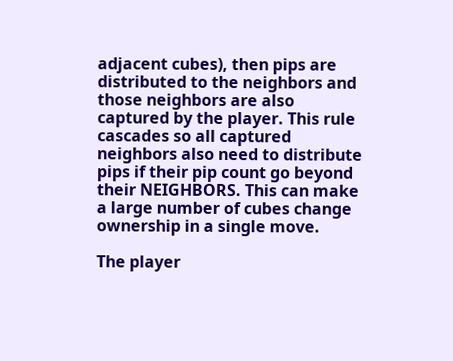adjacent cubes), then pips are distributed to the neighbors and those neighbors are also captured by the player. This rule cascades so all captured neighbors also need to distribute pips if their pip count go beyond their NEIGHBORS. This can make a large number of cubes change ownership in a single move.

The player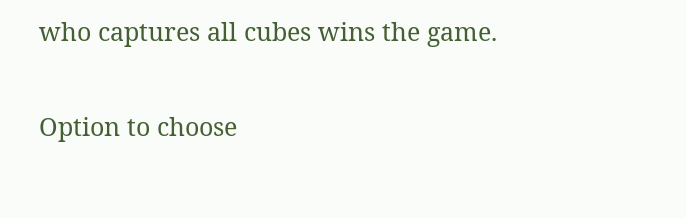who captures all cubes wins the game.

Option to choose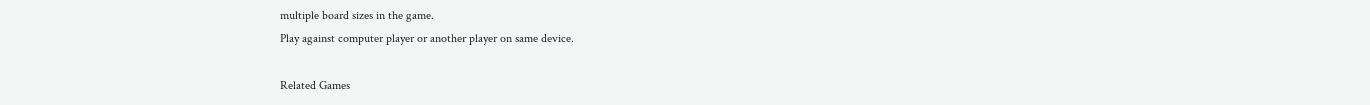multiple board sizes in the game.
Play against computer player or another player on same device.

Related Games